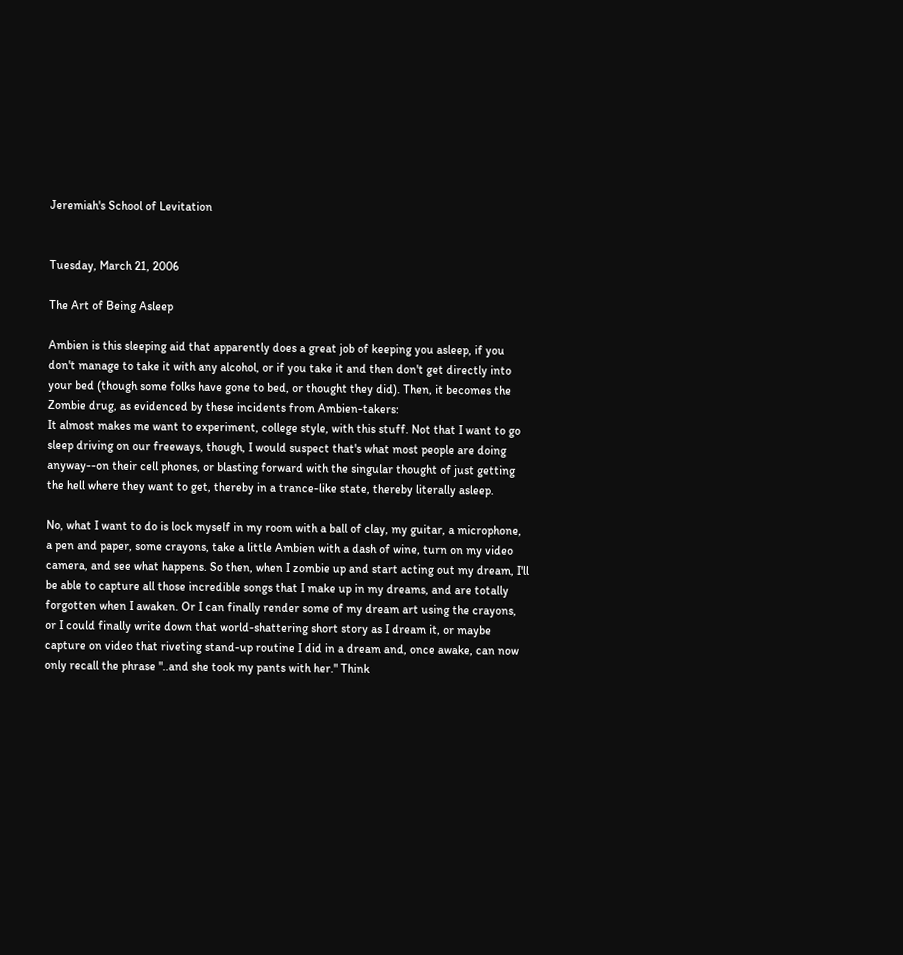Jeremiah's School of Levitation


Tuesday, March 21, 2006

The Art of Being Asleep

Ambien is this sleeping aid that apparently does a great job of keeping you asleep, if you don't manage to take it with any alcohol, or if you take it and then don't get directly into your bed (though some folks have gone to bed, or thought they did). Then, it becomes the Zombie drug, as evidenced by these incidents from Ambien-takers:
It almost makes me want to experiment, college style, with this stuff. Not that I want to go sleep driving on our freeways, though, I would suspect that's what most people are doing anyway--on their cell phones, or blasting forward with the singular thought of just getting the hell where they want to get, thereby in a trance-like state, thereby literally asleep.

No, what I want to do is lock myself in my room with a ball of clay, my guitar, a microphone, a pen and paper, some crayons, take a little Ambien with a dash of wine, turn on my video camera, and see what happens. So then, when I zombie up and start acting out my dream, I'll be able to capture all those incredible songs that I make up in my dreams, and are totally forgotten when I awaken. Or I can finally render some of my dream art using the crayons, or I could finally write down that world-shattering short story as I dream it, or maybe capture on video that riveting stand-up routine I did in a dream and, once awake, can now only recall the phrase "..and she took my pants with her." Think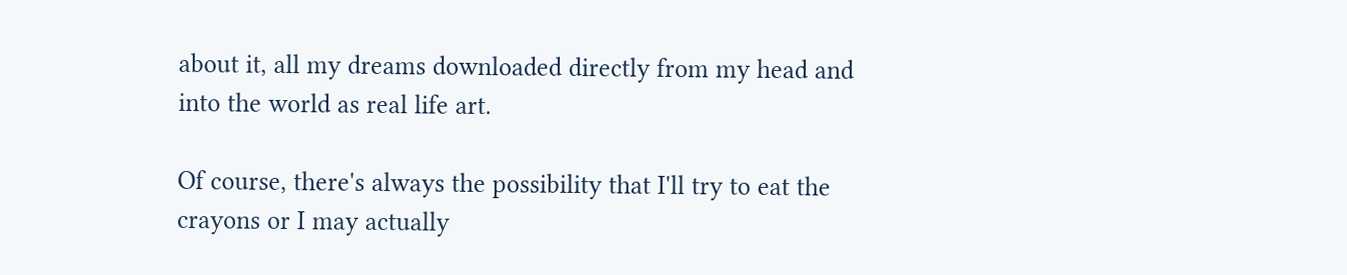about it, all my dreams downloaded directly from my head and into the world as real life art.

Of course, there's always the possibility that I'll try to eat the crayons or I may actually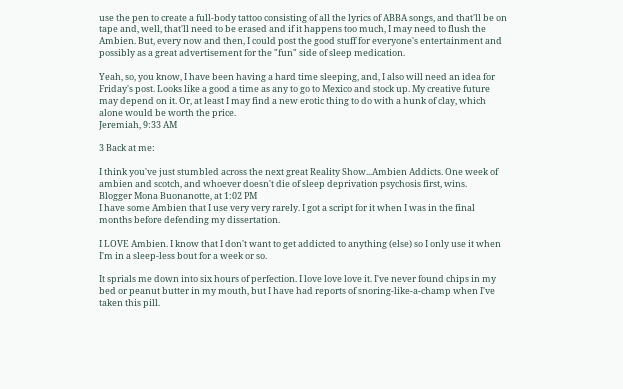use the pen to create a full-body tattoo consisting of all the lyrics of ABBA songs, and that'll be on tape and, well, that'll need to be erased and if it happens too much, I may need to flush the Ambien. But, every now and then, I could post the good stuff for everyone's entertainment and possibly as a great advertisement for the "fun" side of sleep medication.

Yeah, so, you know, I have been having a hard time sleeping, and, I also will need an idea for Friday's post. Looks like a good a time as any to go to Mexico and stock up. My creative future may depend on it. Or, at least I may find a new erotic thing to do with a hunk of clay, which alone would be worth the price.
Jeremiah, 9:33 AM

3 Back at me:

I think you've just stumbled across the next great Reality Show...Ambien Addicts. One week of ambien and scotch, and whoever doesn't die of sleep deprivation psychosis first, wins.
Blogger Mona Buonanotte, at 1:02 PM
I have some Ambien that I use very very rarely. I got a script for it when I was in the final months before defending my dissertation.

I LOVE Ambien. I know that I don't want to get addicted to anything (else) so I only use it when I'm in a sleep-less bout for a week or so.

It sprials me down into six hours of perfection. I love love love it. I've never found chips in my bed or peanut butter in my mouth, but I have had reports of snoring-like-a-champ when I've taken this pill.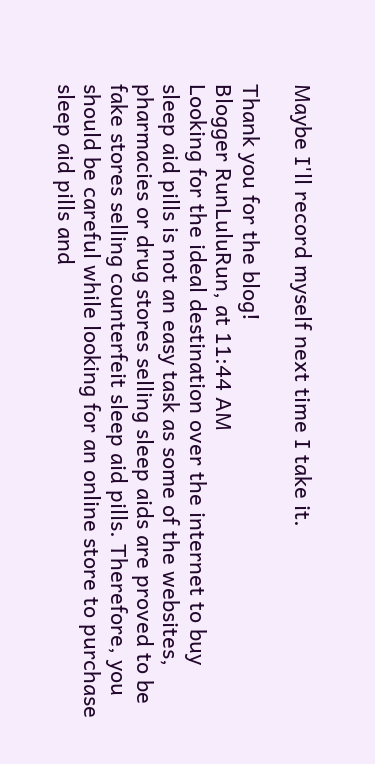Maybe I'll record myself next time I take it.

Thank you for the blog!
Blogger RunLuluRun, at 11:44 AM
Looking for the ideal destination over the internet to buy sleep aid pills is not an easy task as some of the websites, pharmacies or drug stores selling sleep aids are proved to be fake stores selling counterfeit sleep aid pills. Therefore, you should be careful while looking for an online store to purchase sleep aid pills and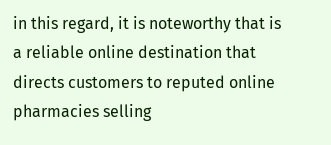in this regard, it is noteworthy that is a reliable online destination that directs customers to reputed online pharmacies selling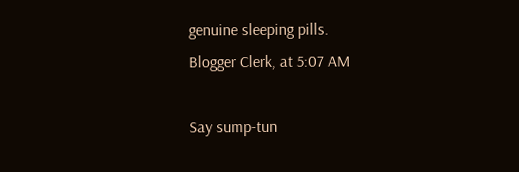genuine sleeping pills.
Blogger Clerk, at 5:07 AM

Say sump-tun